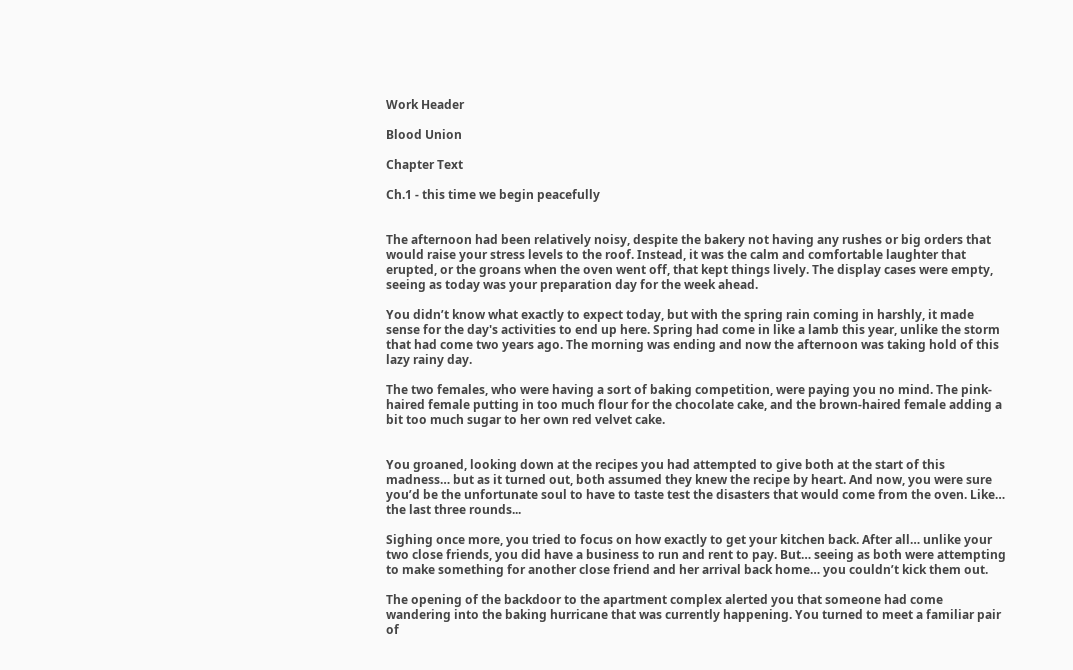Work Header

Blood Union

Chapter Text

Ch.1 - this time we begin peacefully


The afternoon had been relatively noisy, despite the bakery not having any rushes or big orders that would raise your stress levels to the roof. Instead, it was the calm and comfortable laughter that erupted, or the groans when the oven went off, that kept things lively. The display cases were empty, seeing as today was your preparation day for the week ahead.

You didn’t know what exactly to expect today, but with the spring rain coming in harshly, it made sense for the day's activities to end up here. Spring had come in like a lamb this year, unlike the storm that had come two years ago. The morning was ending and now the afternoon was taking hold of this lazy rainy day.

The two females, who were having a sort of baking competition, were paying you no mind. The pink-haired female putting in too much flour for the chocolate cake, and the brown-haired female adding a bit too much sugar to her own red velvet cake.


You groaned, looking down at the recipes you had attempted to give both at the start of this madness… but as it turned out, both assumed they knew the recipe by heart. And now, you were sure you’d be the unfortunate soul to have to taste test the disasters that would come from the oven. Like… the last three rounds...

Sighing once more, you tried to focus on how exactly to get your kitchen back. After all… unlike your two close friends, you did have a business to run and rent to pay. But… seeing as both were attempting to make something for another close friend and her arrival back home… you couldn’t kick them out.

The opening of the backdoor to the apartment complex alerted you that someone had come wandering into the baking hurricane that was currently happening. You turned to meet a familiar pair of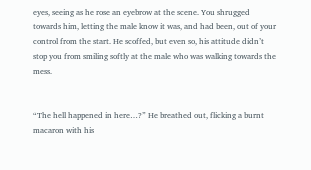eyes, seeing as he rose an eyebrow at the scene. You shrugged towards him, letting the male know it was, and had been, out of your control from the start. He scoffed, but even so, his attitude didn’t stop you from smiling softly at the male who was walking towards the mess.


“The hell happened in here…?” He breathed out, flicking a burnt macaron with his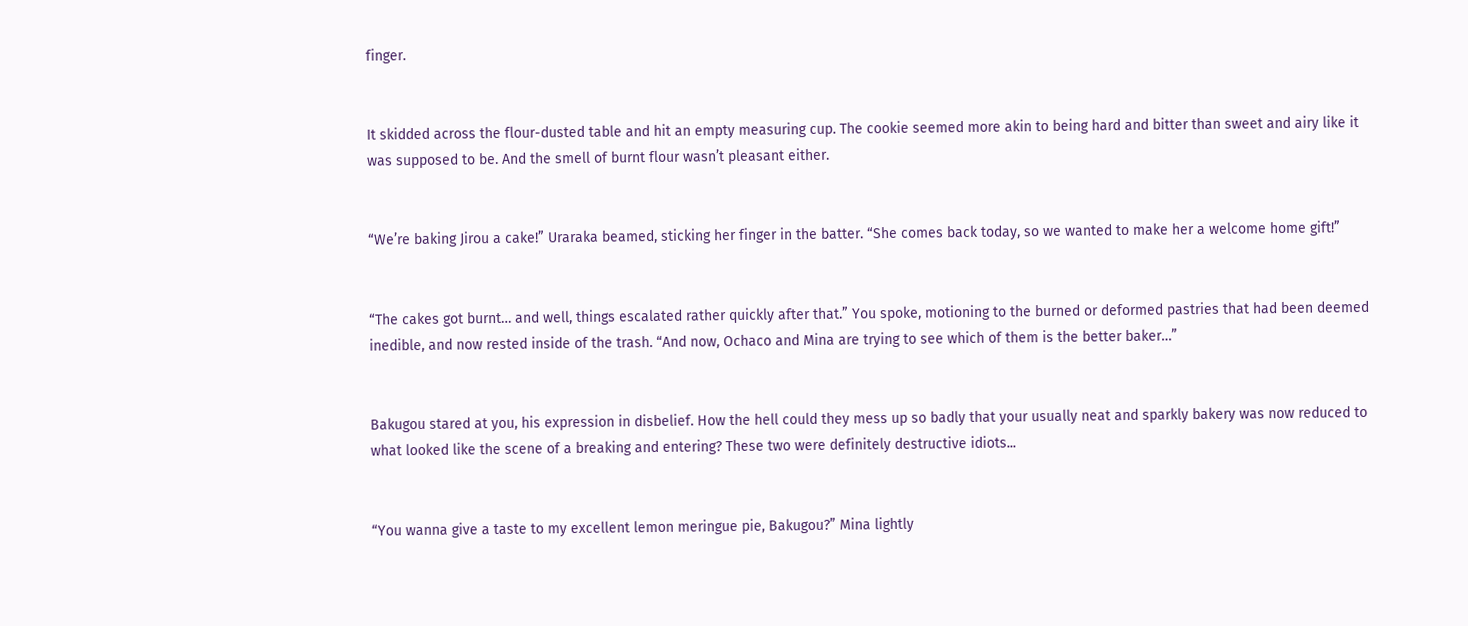finger.


It skidded across the flour-dusted table and hit an empty measuring cup. The cookie seemed more akin to being hard and bitter than sweet and airy like it was supposed to be. And the smell of burnt flour wasn’t pleasant either.


“We’re baking Jirou a cake!” Uraraka beamed, sticking her finger in the batter. “She comes back today, so we wanted to make her a welcome home gift!”


“The cakes got burnt… and well, things escalated rather quickly after that.” You spoke, motioning to the burned or deformed pastries that had been deemed inedible, and now rested inside of the trash. “And now, Ochaco and Mina are trying to see which of them is the better baker…”


Bakugou stared at you, his expression in disbelief. How the hell could they mess up so badly that your usually neat and sparkly bakery was now reduced to what looked like the scene of a breaking and entering? These two were definitely destructive idiots...


“You wanna give a taste to my excellent lemon meringue pie, Bakugou?” Mina lightly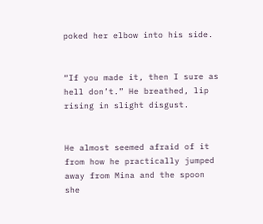poked her elbow into his side.


“If you made it, then I sure as hell don’t.” He breathed, lip rising in slight disgust.


He almost seemed afraid of it from how he practically jumped away from Mina and the spoon she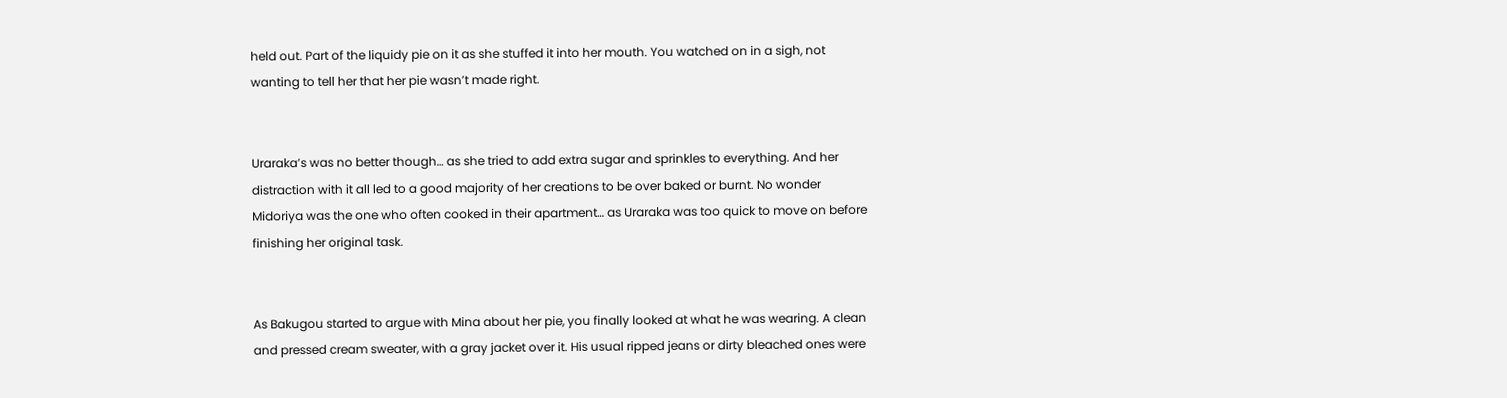held out. Part of the liquidy pie on it as she stuffed it into her mouth. You watched on in a sigh, not wanting to tell her that her pie wasn’t made right.


Uraraka’s was no better though… as she tried to add extra sugar and sprinkles to everything. And her distraction with it all led to a good majority of her creations to be over baked or burnt. No wonder Midoriya was the one who often cooked in their apartment… as Uraraka was too quick to move on before finishing her original task.


As Bakugou started to argue with Mina about her pie, you finally looked at what he was wearing. A clean and pressed cream sweater, with a gray jacket over it. His usual ripped jeans or dirty bleached ones were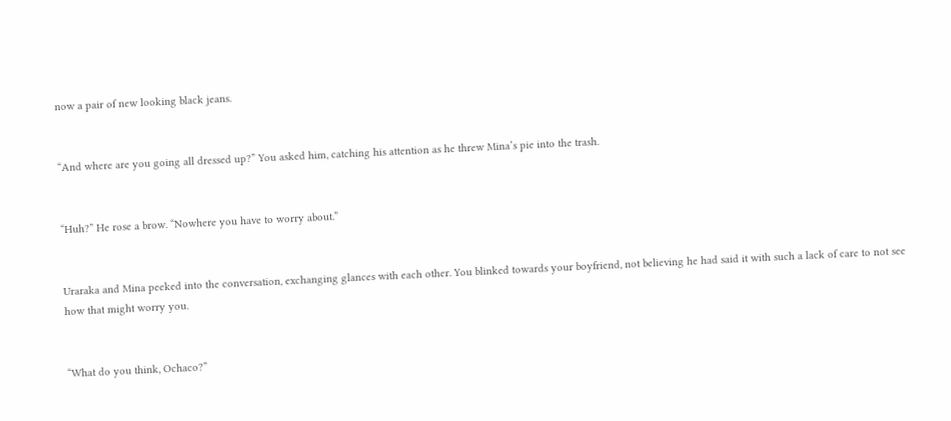now a pair of new looking black jeans.


“And where are you going all dressed up?” You asked him, catching his attention as he threw Mina’s pie into the trash.


“Huh?” He rose a brow. “Nowhere you have to worry about.”


Uraraka and Mina peeked into the conversation, exchanging glances with each other. You blinked towards your boyfriend, not believing he had said it with such a lack of care to not see how that might worry you.


“What do you think, Ochaco?”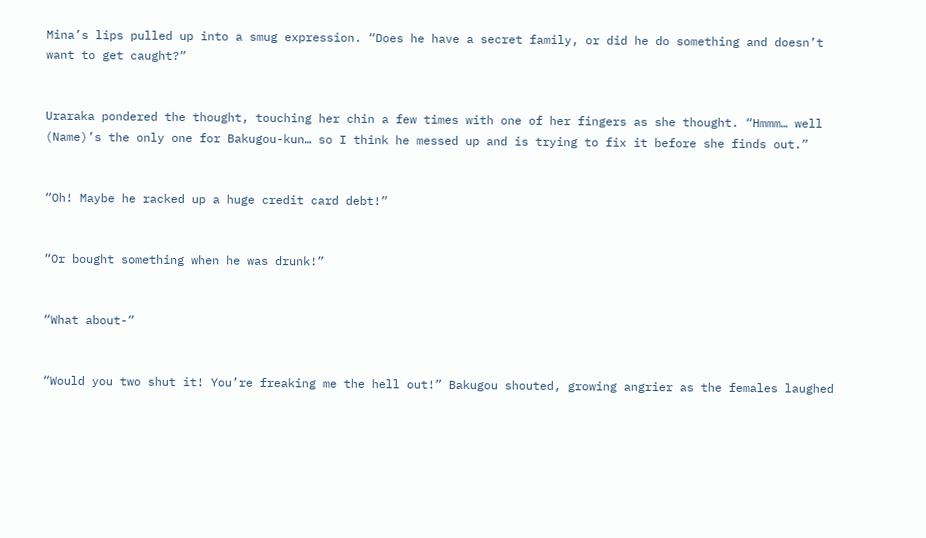Mina’s lips pulled up into a smug expression. “Does he have a secret family, or did he do something and doesn’t want to get caught?”


Uraraka pondered the thought, touching her chin a few times with one of her fingers as she thought. “Hmmm… well (Name)’s the only one for Bakugou-kun… so I think he messed up and is trying to fix it before she finds out.”


“Oh! Maybe he racked up a huge credit card debt!”


“Or bought something when he was drunk!”


“What about-”


“Would you two shut it! You’re freaking me the hell out!” Bakugou shouted, growing angrier as the females laughed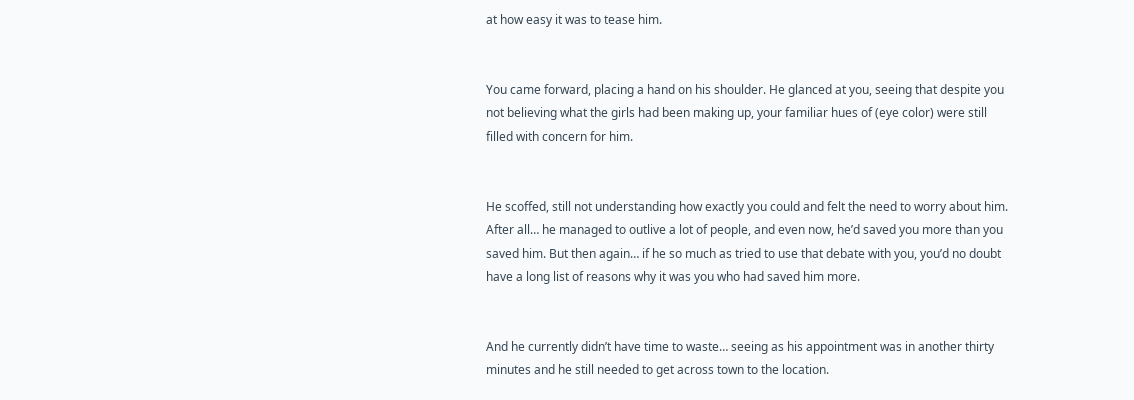at how easy it was to tease him.


You came forward, placing a hand on his shoulder. He glanced at you, seeing that despite you not believing what the girls had been making up, your familiar hues of (eye color) were still filled with concern for him.


He scoffed, still not understanding how exactly you could and felt the need to worry about him. After all… he managed to outlive a lot of people, and even now, he’d saved you more than you saved him. But then again… if he so much as tried to use that debate with you, you’d no doubt have a long list of reasons why it was you who had saved him more.


And he currently didn’t have time to waste… seeing as his appointment was in another thirty minutes and he still needed to get across town to the location.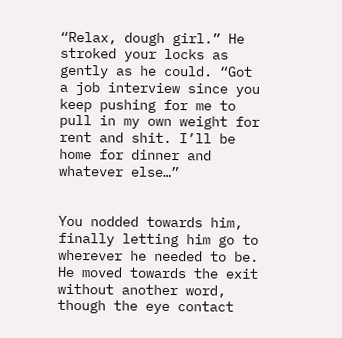“Relax, dough girl.” He stroked your locks as gently as he could. “Got a job interview since you keep pushing for me to pull in my own weight for rent and shit. I’ll be home for dinner and whatever else…”


You nodded towards him, finally letting him go to wherever he needed to be. He moved towards the exit without another word, though the eye contact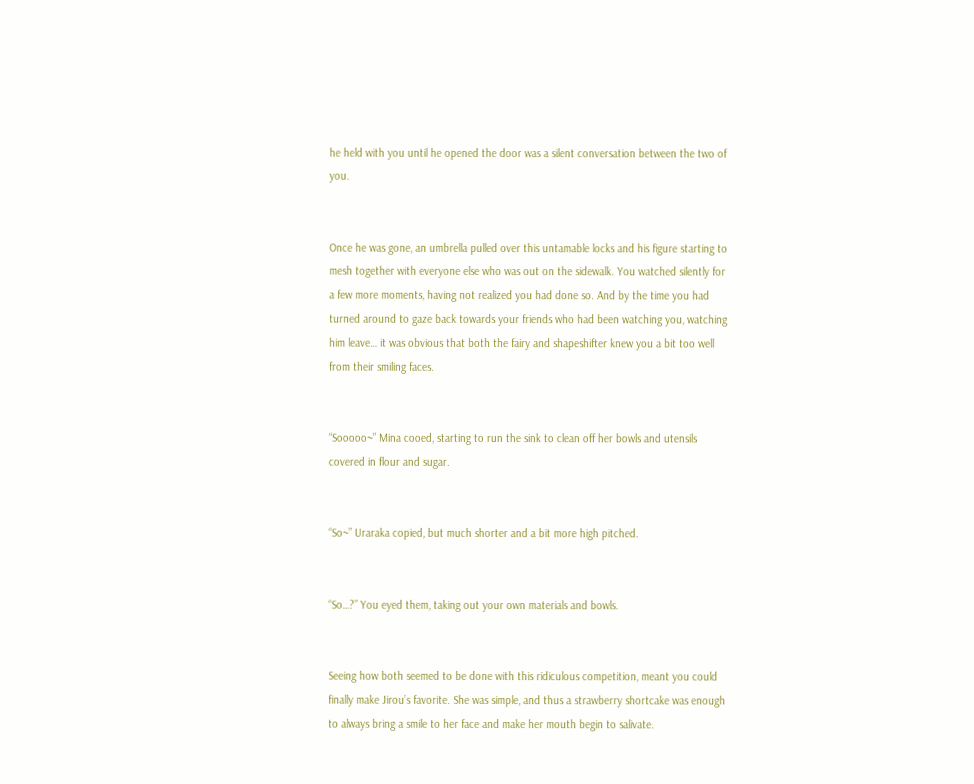he held with you until he opened the door was a silent conversation between the two of you.


Once he was gone, an umbrella pulled over this untamable locks and his figure starting to mesh together with everyone else who was out on the sidewalk. You watched silently for a few more moments, having not realized you had done so. And by the time you had turned around to gaze back towards your friends who had been watching you, watching him leave… it was obvious that both the fairy and shapeshifter knew you a bit too well from their smiling faces.


“Sooooo~” Mina cooed, starting to run the sink to clean off her bowls and utensils covered in flour and sugar.


“So~” Uraraka copied, but much shorter and a bit more high pitched.


“So…?” You eyed them, taking out your own materials and bowls.


Seeing how both seemed to be done with this ridiculous competition, meant you could finally make Jirou’s favorite. She was simple, and thus a strawberry shortcake was enough to always bring a smile to her face and make her mouth begin to salivate.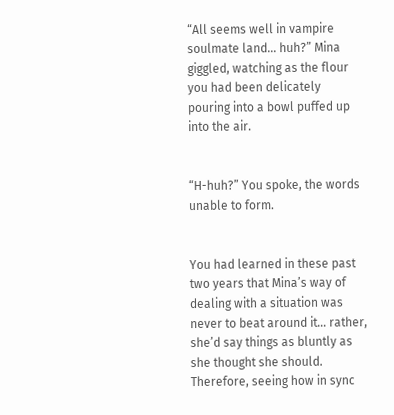“All seems well in vampire soulmate land… huh?” Mina giggled, watching as the flour you had been delicately pouring into a bowl puffed up into the air.


“H-huh?” You spoke, the words unable to form.


You had learned in these past two years that Mina’s way of dealing with a situation was never to beat around it… rather, she’d say things as bluntly as she thought she should. Therefore, seeing how in sync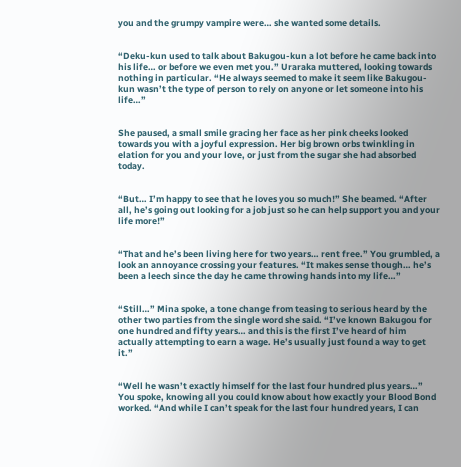you and the grumpy vampire were… she wanted some details.


“Deku-kun used to talk about Bakugou-kun a lot before he came back into his life… or before we even met you.” Uraraka muttered, looking towards nothing in particular. “He always seemed to make it seem like Bakugou-kun wasn’t the type of person to rely on anyone or let someone into his life…”


She paused, a small smile gracing her face as her pink cheeks looked towards you with a joyful expression. Her big brown orbs twinkling in elation for you and your love, or just from the sugar she had absorbed today.


“But… I’m happy to see that he loves you so much!” She beamed. “After all, he’s going out looking for a job just so he can help support you and your life more!”


“That and he’s been living here for two years… rent free.” You grumbled, a look an annoyance crossing your features. “It makes sense though… he’s been a leech since the day he came throwing hands into my life…”


“Still…” Mina spoke, a tone change from teasing to serious heard by the other two parties from the single word she said. “I’ve known Bakugou for one hundred and fifty years… and this is the first I’ve heard of him actually attempting to earn a wage. He’s usually just found a way to get it.”


“Well he wasn’t exactly himself for the last four hundred plus years…” You spoke, knowing all you could know about how exactly your Blood Bond worked. “And while I can’t speak for the last four hundred years, I can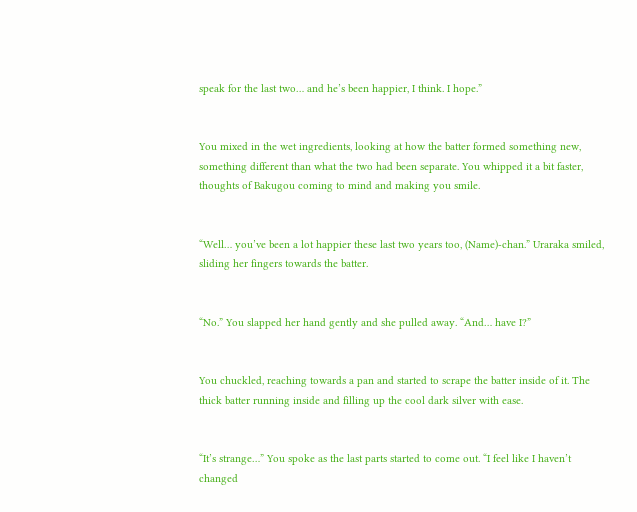speak for the last two… and he’s been happier, I think. I hope.”


You mixed in the wet ingredients, looking at how the batter formed something new, something different than what the two had been separate. You whipped it a bit faster, thoughts of Bakugou coming to mind and making you smile.


“Well… you’ve been a lot happier these last two years too, (Name)-chan.” Uraraka smiled, sliding her fingers towards the batter.


“No.” You slapped her hand gently and she pulled away. “And… have I?”


You chuckled, reaching towards a pan and started to scrape the batter inside of it. The thick batter running inside and filling up the cool dark silver with ease.


“It’s strange…” You spoke as the last parts started to come out. “I feel like I haven’t changed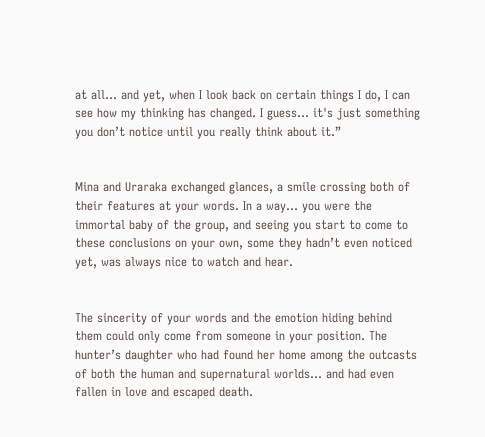at all… and yet, when I look back on certain things I do, I can see how my thinking has changed. I guess… it's just something you don’t notice until you really think about it.”


Mina and Uraraka exchanged glances, a smile crossing both of their features at your words. In a way… you were the immortal baby of the group, and seeing you start to come to these conclusions on your own, some they hadn’t even noticed yet, was always nice to watch and hear.


The sincerity of your words and the emotion hiding behind them could only come from someone in your position. The hunter’s daughter who had found her home among the outcasts of both the human and supernatural worlds… and had even fallen in love and escaped death.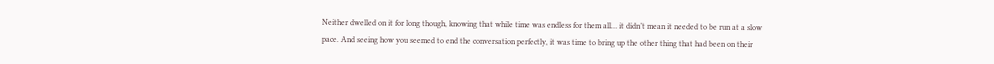Neither dwelled on it for long though, knowing that while time was endless for them all… it didn’t mean it needed to be run at a slow pace. And seeing how you seemed to end the conversation perfectly, it was time to bring up the other thing that had been on their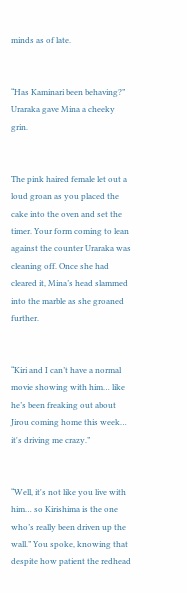minds as of late.


“Has Kaminari been behaving?” Uraraka gave Mina a cheeky grin.


The pink haired female let out a loud groan as you placed the cake into the oven and set the timer. Your form coming to lean against the counter Uraraka was cleaning off. Once she had cleared it, Mina’s head slammed into the marble as she groaned further.


“Kiri and I can’t have a normal movie showing with him… like he’s been freaking out about Jirou coming home this week… it's driving me crazy.”


“Well, it's not like you live with him… so Kirishima is the one who’s really been driven up the wall.” You spoke, knowing that despite how patient the redhead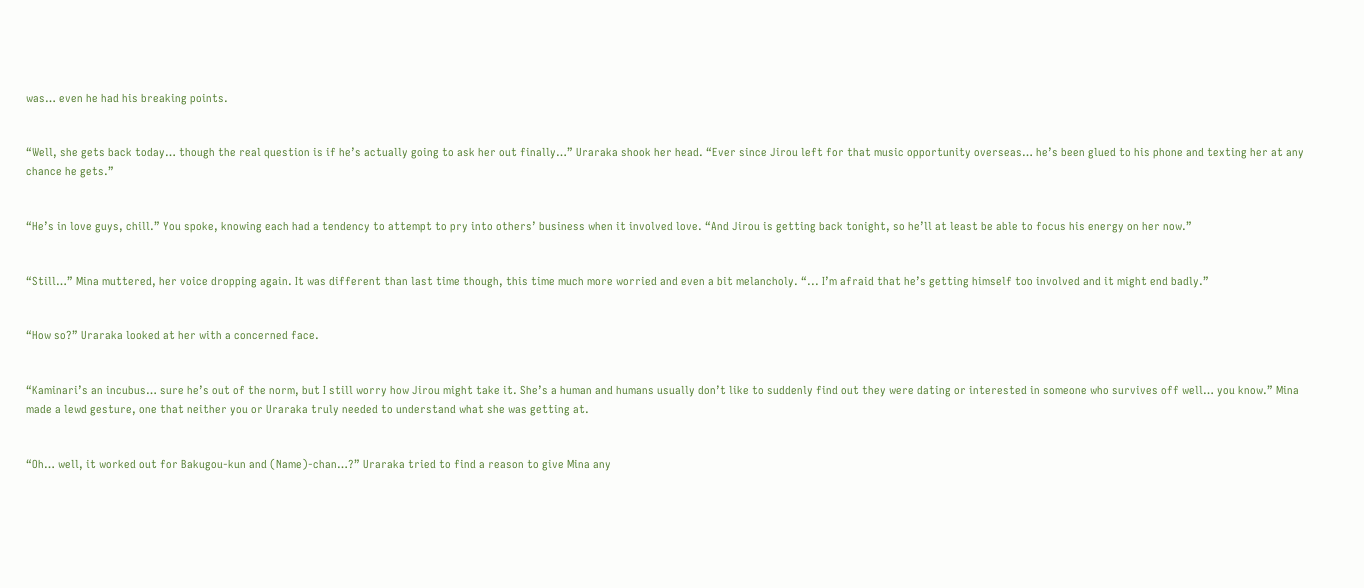was… even he had his breaking points.


“Well, she gets back today… though the real question is if he’s actually going to ask her out finally…” Uraraka shook her head. “Ever since Jirou left for that music opportunity overseas… he’s been glued to his phone and texting her at any chance he gets.”


“He’s in love guys, chill.” You spoke, knowing each had a tendency to attempt to pry into others’ business when it involved love. “And Jirou is getting back tonight, so he’ll at least be able to focus his energy on her now.”


“Still…” Mina muttered, her voice dropping again. It was different than last time though, this time much more worried and even a bit melancholy. “... I’m afraid that he’s getting himself too involved and it might end badly.”


“How so?” Uraraka looked at her with a concerned face.


“Kaminari’s an incubus… sure he’s out of the norm, but I still worry how Jirou might take it. She’s a human and humans usually don’t like to suddenly find out they were dating or interested in someone who survives off well… you know.” Mina made a lewd gesture, one that neither you or Uraraka truly needed to understand what she was getting at.


“Oh… well, it worked out for Bakugou-kun and (Name)-chan…?” Uraraka tried to find a reason to give Mina any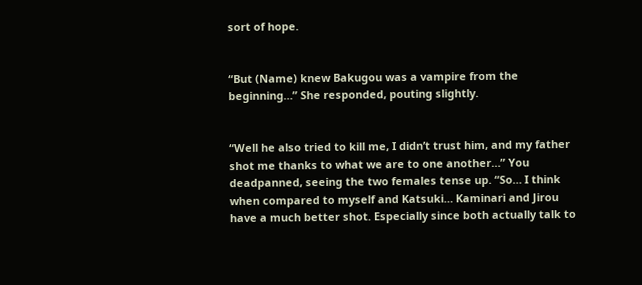sort of hope.


“But (Name) knew Bakugou was a vampire from the beginning…” She responded, pouting slightly.


“Well he also tried to kill me, I didn’t trust him, and my father shot me thanks to what we are to one another…” You deadpanned, seeing the two females tense up. “So… I think when compared to myself and Katsuki… Kaminari and Jirou have a much better shot. Especially since both actually talk to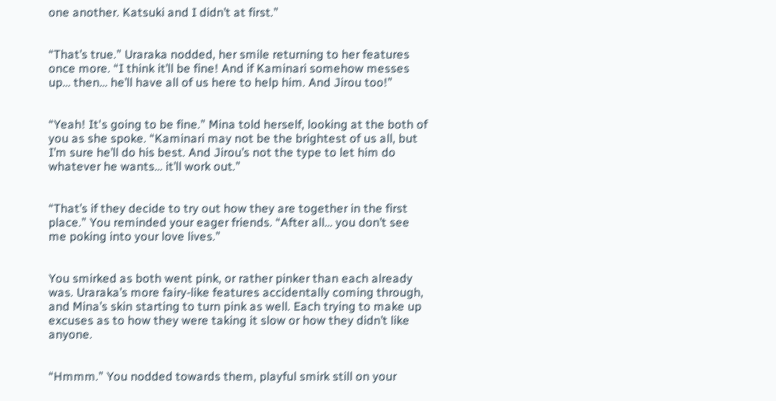one another. Katsuki and I didn’t at first.”


“That’s true.” Uraraka nodded, her smile returning to her features once more. “I think it’ll be fine! And if Kaminari somehow messes up… then… he’ll have all of us here to help him. And Jirou too!”


“Yeah! It's going to be fine.” Mina told herself, looking at the both of you as she spoke. “Kaminari may not be the brightest of us all, but I’m sure he’ll do his best. And Jirou’s not the type to let him do whatever he wants… it’ll work out.”


“That’s if they decide to try out how they are together in the first place.” You reminded your eager friends. “After all… you don’t see me poking into your love lives.”


You smirked as both went pink, or rather pinker than each already was. Uraraka’s more fairy-like features accidentally coming through, and Mina’s skin starting to turn pink as well. Each trying to make up excuses as to how they were taking it slow or how they didn’t like anyone.


“Hmmm.” You nodded towards them, playful smirk still on your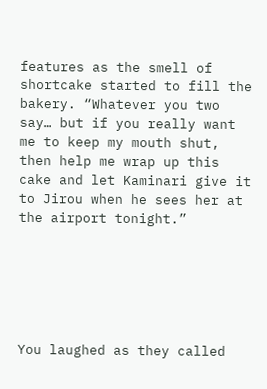features as the smell of shortcake started to fill the bakery. “Whatever you two say… but if you really want me to keep my mouth shut, then help me wrap up this cake and let Kaminari give it to Jirou when he sees her at the airport tonight.”






You laughed as they called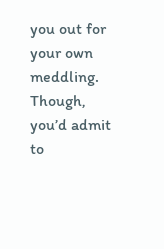you out for your own meddling. Though, you’d admit to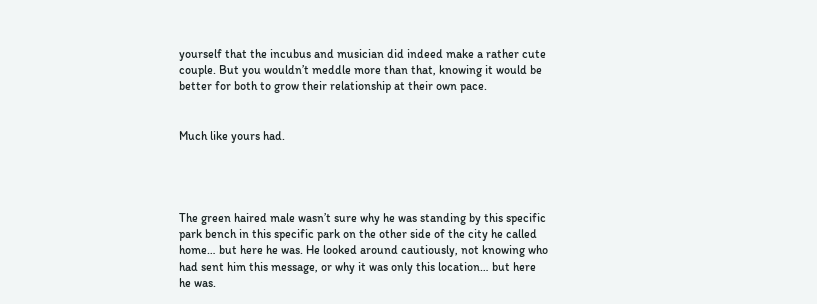yourself that the incubus and musician did indeed make a rather cute couple. But you wouldn’t meddle more than that, knowing it would be better for both to grow their relationship at their own pace.


Much like yours had.




The green haired male wasn’t sure why he was standing by this specific park bench in this specific park on the other side of the city he called home… but here he was. He looked around cautiously, not knowing who had sent him this message, or why it was only this location… but here he was.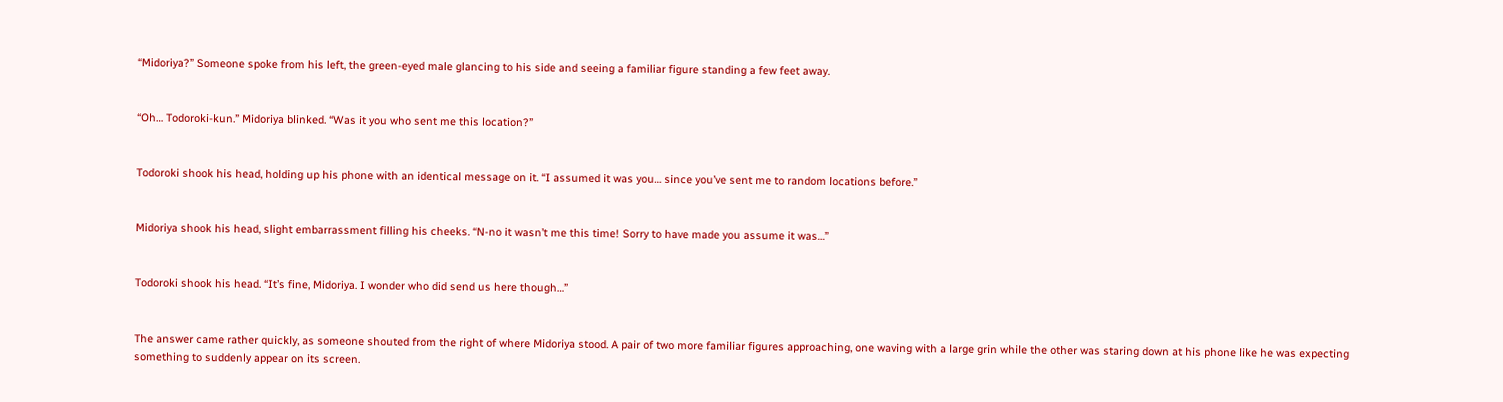“Midoriya?” Someone spoke from his left, the green-eyed male glancing to his side and seeing a familiar figure standing a few feet away.


“Oh… Todoroki-kun.” Midoriya blinked. “Was it you who sent me this location?”


Todoroki shook his head, holding up his phone with an identical message on it. “I assumed it was you… since you’ve sent me to random locations before.”


Midoriya shook his head, slight embarrassment filling his cheeks. “N-no it wasn’t me this time! Sorry to have made you assume it was…”


Todoroki shook his head. “It’s fine, Midoriya. I wonder who did send us here though…”


The answer came rather quickly, as someone shouted from the right of where Midoriya stood. A pair of two more familiar figures approaching, one waving with a large grin while the other was staring down at his phone like he was expecting something to suddenly appear on its screen.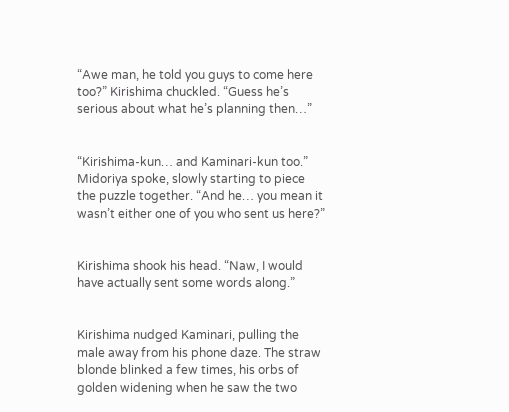“Awe man, he told you guys to come here too?” Kirishima chuckled. “Guess he’s serious about what he’s planning then…”


“Kirishima-kun… and Kaminari-kun too.” Midoriya spoke, slowly starting to piece the puzzle together. “And he… you mean it wasn’t either one of you who sent us here?”


Kirishima shook his head. “Naw, I would have actually sent some words along.”


Kirishima nudged Kaminari, pulling the male away from his phone daze. The straw blonde blinked a few times, his orbs of golden widening when he saw the two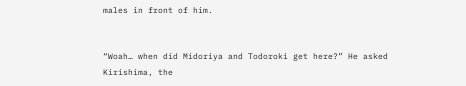males in front of him.


“Woah… when did Midoriya and Todoroki get here?” He asked Kirishima, the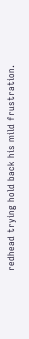redhead trying hold back his mild frustration.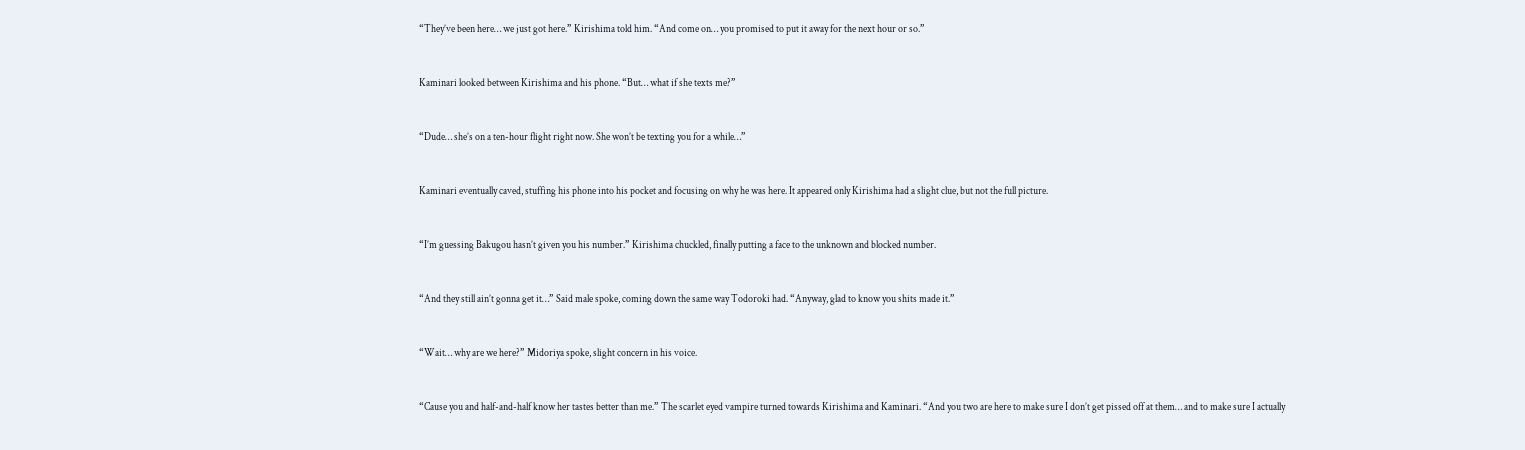“They’ve been here… we just got here.” Kirishima told him. “And come on… you promised to put it away for the next hour or so.”


Kaminari looked between Kirishima and his phone. “But… what if she texts me?”


“Dude… she’s on a ten-hour flight right now. She won’t be texting you for a while…”


Kaminari eventually caved, stuffing his phone into his pocket and focusing on why he was here. It appeared only Kirishima had a slight clue, but not the full picture.


“I’m guessing Bakugou hasn’t given you his number.” Kirishima chuckled, finally putting a face to the unknown and blocked number.


“And they still ain’t gonna get it…” Said male spoke, coming down the same way Todoroki had. “Anyway, glad to know you shits made it.”


“Wait… why are we here?” Midoriya spoke, slight concern in his voice.


“Cause you and half-and-half know her tastes better than me.” The scarlet eyed vampire turned towards Kirishima and Kaminari. “And you two are here to make sure I don’t get pissed off at them… and to make sure I actually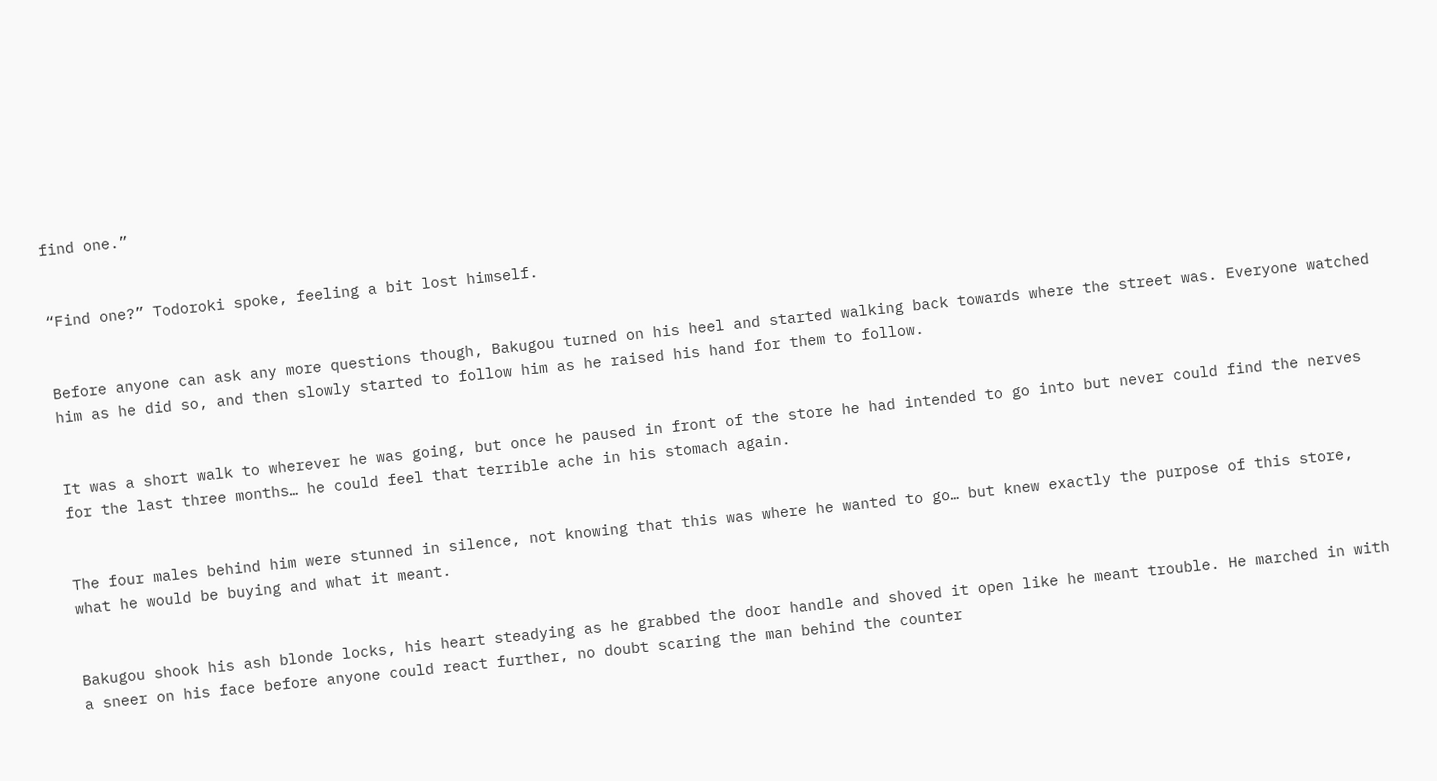find one.”


“Find one?” Todoroki spoke, feeling a bit lost himself.


Before anyone can ask any more questions though, Bakugou turned on his heel and started walking back towards where the street was. Everyone watched him as he did so, and then slowly started to follow him as he raised his hand for them to follow.


It was a short walk to wherever he was going, but once he paused in front of the store he had intended to go into but never could find the nerves for the last three months… he could feel that terrible ache in his stomach again.


The four males behind him were stunned in silence, not knowing that this was where he wanted to go… but knew exactly the purpose of this store, what he would be buying and what it meant.


Bakugou shook his ash blonde locks, his heart steadying as he grabbed the door handle and shoved it open like he meant trouble. He marched in with a sneer on his face before anyone could react further, no doubt scaring the man behind the counter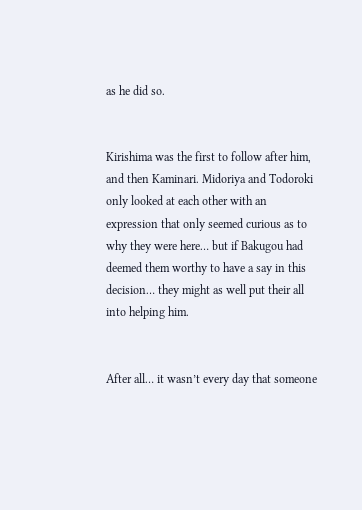as he did so.


Kirishima was the first to follow after him, and then Kaminari. Midoriya and Todoroki only looked at each other with an expression that only seemed curious as to why they were here… but if Bakugou had deemed them worthy to have a say in this decision… they might as well put their all into helping him.


After all… it wasn’t every day that someone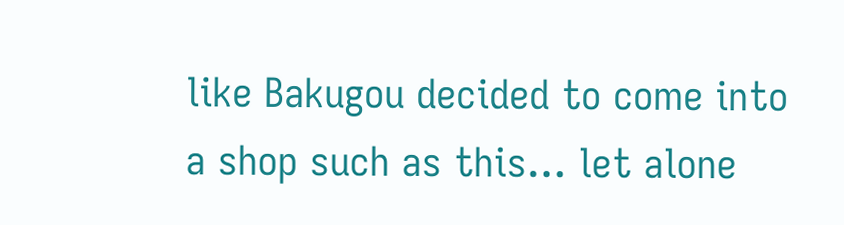like Bakugou decided to come into a shop such as this… let alone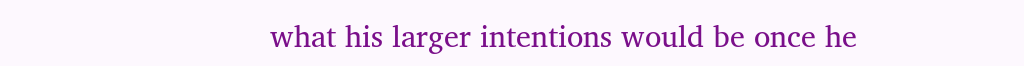what his larger intentions would be once he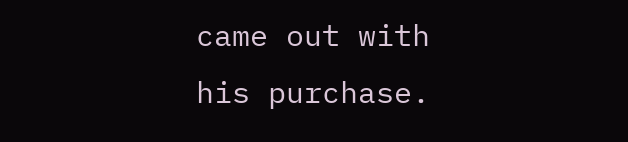came out with his purchase.